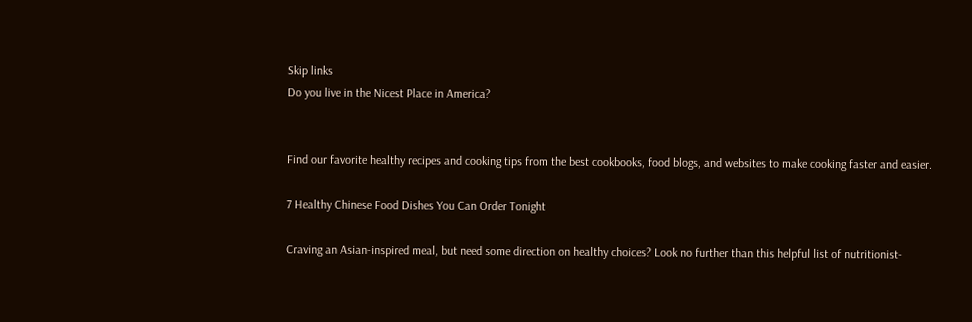Skip links
Do you live in the Nicest Place in America?


Find our favorite healthy recipes and cooking tips from the best cookbooks, food blogs, and websites to make cooking faster and easier.

7 Healthy Chinese Food Dishes You Can Order Tonight

Craving an Asian-inspired meal, but need some direction on healthy choices? Look no further than this helpful list of nutritionist-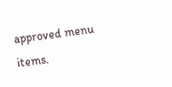approved menu items.